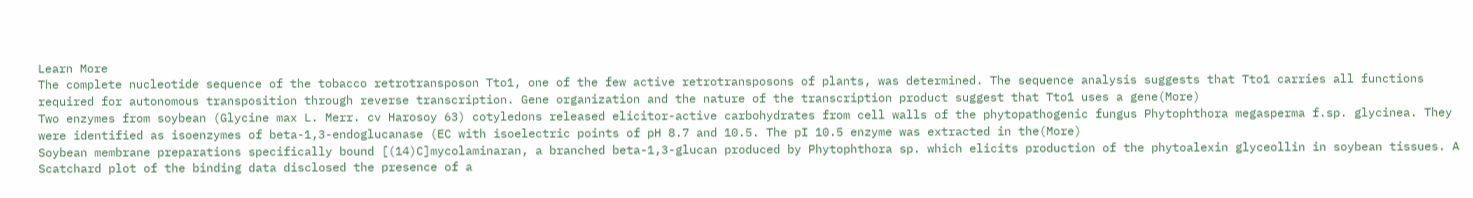Learn More
The complete nucleotide sequence of the tobacco retrotransposon Tto1, one of the few active retrotransposons of plants, was determined. The sequence analysis suggests that Tto1 carries all functions required for autonomous transposition through reverse transcription. Gene organization and the nature of the transcription product suggest that Tto1 uses a gene(More)
Two enzymes from soybean (Glycine max L. Merr. cv Harosoy 63) cotyledons released elicitor-active carbohydrates from cell walls of the phytopathogenic fungus Phytophthora megasperma f.sp. glycinea. They were identified as isoenzymes of beta-1,3-endoglucanase (EC with isoelectric points of pH 8.7 and 10.5. The pI 10.5 enzyme was extracted in the(More)
Soybean membrane preparations specifically bound [(14)C]mycolaminaran, a branched beta-1,3-glucan produced by Phytophthora sp. which elicits production of the phytoalexin glyceollin in soybean tissues. A Scatchard plot of the binding data disclosed the presence of a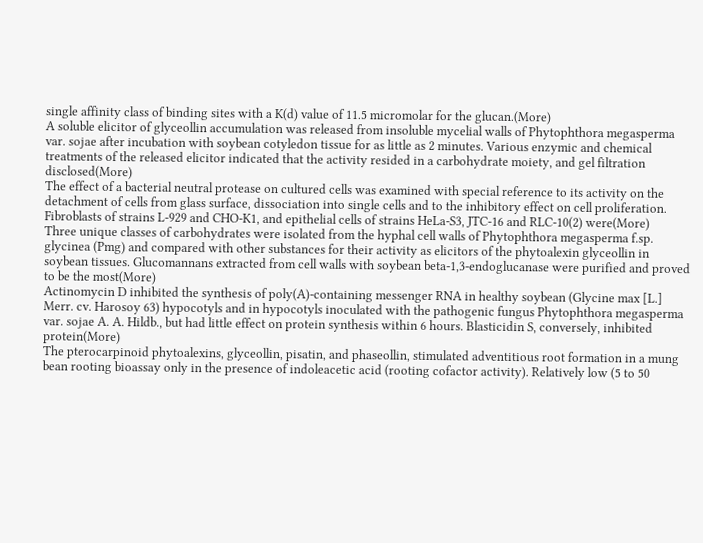single affinity class of binding sites with a K(d) value of 11.5 micromolar for the glucan.(More)
A soluble elicitor of glyceollin accumulation was released from insoluble mycelial walls of Phytophthora megasperma var. sojae after incubation with soybean cotyledon tissue for as little as 2 minutes. Various enzymic and chemical treatments of the released elicitor indicated that the activity resided in a carbohydrate moiety, and gel filtration disclosed(More)
The effect of a bacterial neutral protease on cultured cells was examined with special reference to its activity on the detachment of cells from glass surface, dissociation into single cells and to the inhibitory effect on cell proliferation. Fibroblasts of strains L-929 and CHO-K1, and epithelial cells of strains HeLa-S3, JTC-16 and RLC-10(2) were(More)
Three unique classes of carbohydrates were isolated from the hyphal cell walls of Phytophthora megasperma f.sp. glycinea (Pmg) and compared with other substances for their activity as elicitors of the phytoalexin glyceollin in soybean tissues. Glucomannans extracted from cell walls with soybean beta-1,3-endoglucanase were purified and proved to be the most(More)
Actinomycin D inhibited the synthesis of poly(A)-containing messenger RNA in healthy soybean (Glycine max [L.] Merr. cv. Harosoy 63) hypocotyls and in hypocotyls inoculated with the pathogenic fungus Phytophthora megasperma var. sojae A. A. Hildb., but had little effect on protein synthesis within 6 hours. Blasticidin S, conversely, inhibited protein(More)
The pterocarpinoid phytoalexins, glyceollin, pisatin, and phaseollin, stimulated adventitious root formation in a mung bean rooting bioassay only in the presence of indoleacetic acid (rooting cofactor activity). Relatively low (5 to 50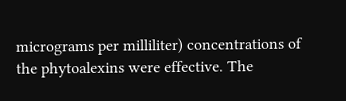micrograms per milliliter) concentrations of the phytoalexins were effective. The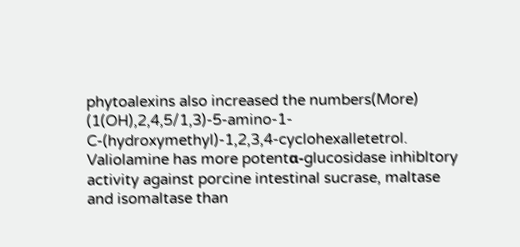phytoalexins also increased the numbers(More)
(1(OH),2,4,5/1,3)-5-amino-1-C-(hydroxymethyl)-1,2,3,4-cyclohexalletetrol. Valiolamine has more potentα-glucosidase inhibltory activity against porcine intestinal sucrase, maltase and isomaltase than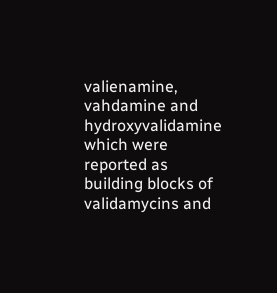valienamine, vahdamine and hydroxyvalidamine which were reported as building blocks of validamycins and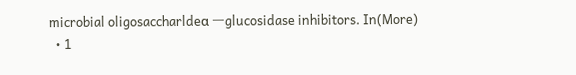microbial oligosaccharldeα 一glucosidase inhibitors. In(More)
  • 1